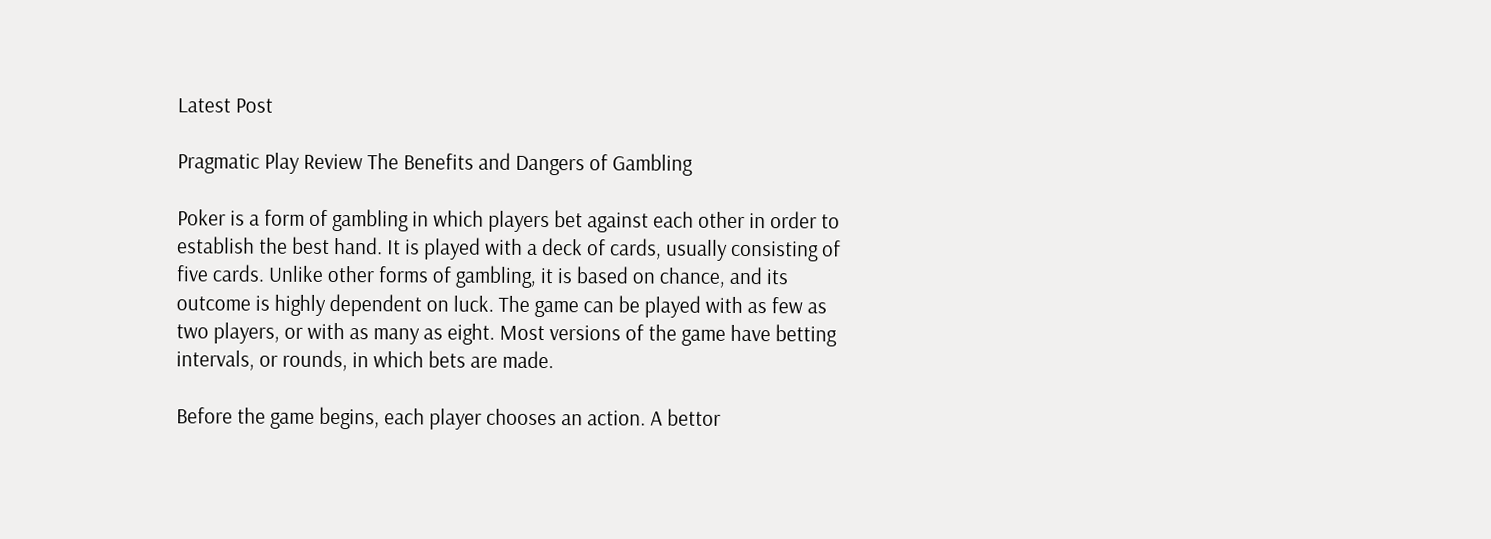Latest Post

Pragmatic Play Review The Benefits and Dangers of Gambling

Poker is a form of gambling in which players bet against each other in order to establish the best hand. It is played with a deck of cards, usually consisting of five cards. Unlike other forms of gambling, it is based on chance, and its outcome is highly dependent on luck. The game can be played with as few as two players, or with as many as eight. Most versions of the game have betting intervals, or rounds, in which bets are made.

Before the game begins, each player chooses an action. A bettor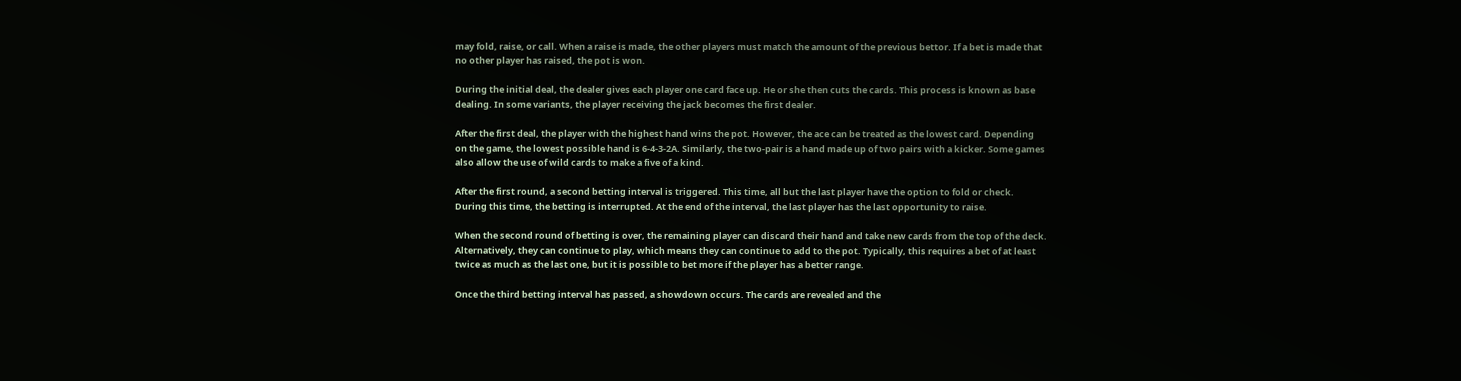may fold, raise, or call. When a raise is made, the other players must match the amount of the previous bettor. If a bet is made that no other player has raised, the pot is won.

During the initial deal, the dealer gives each player one card face up. He or she then cuts the cards. This process is known as base dealing. In some variants, the player receiving the jack becomes the first dealer.

After the first deal, the player with the highest hand wins the pot. However, the ace can be treated as the lowest card. Depending on the game, the lowest possible hand is 6-4-3-2A. Similarly, the two-pair is a hand made up of two pairs with a kicker. Some games also allow the use of wild cards to make a five of a kind.

After the first round, a second betting interval is triggered. This time, all but the last player have the option to fold or check. During this time, the betting is interrupted. At the end of the interval, the last player has the last opportunity to raise.

When the second round of betting is over, the remaining player can discard their hand and take new cards from the top of the deck. Alternatively, they can continue to play, which means they can continue to add to the pot. Typically, this requires a bet of at least twice as much as the last one, but it is possible to bet more if the player has a better range.

Once the third betting interval has passed, a showdown occurs. The cards are revealed and the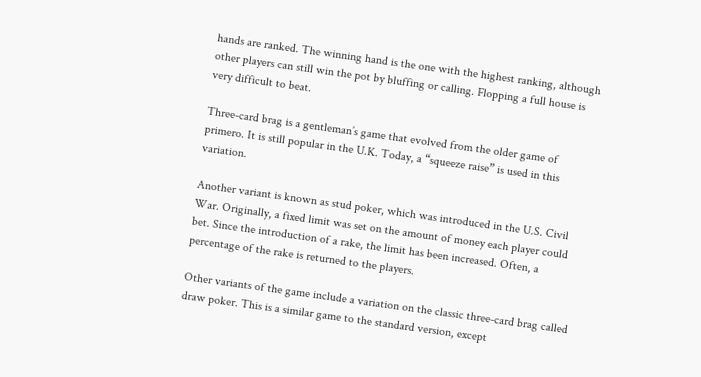hands are ranked. The winning hand is the one with the highest ranking, although other players can still win the pot by bluffing or calling. Flopping a full house is very difficult to beat.

Three-card brag is a gentleman’s game that evolved from the older game of primero. It is still popular in the U.K. Today, a “squeeze raise” is used in this variation.

Another variant is known as stud poker, which was introduced in the U.S. Civil War. Originally, a fixed limit was set on the amount of money each player could bet. Since the introduction of a rake, the limit has been increased. Often, a percentage of the rake is returned to the players.

Other variants of the game include a variation on the classic three-card brag called draw poker. This is a similar game to the standard version, except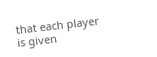that each player is given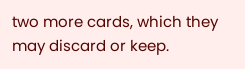two more cards, which they may discard or keep.